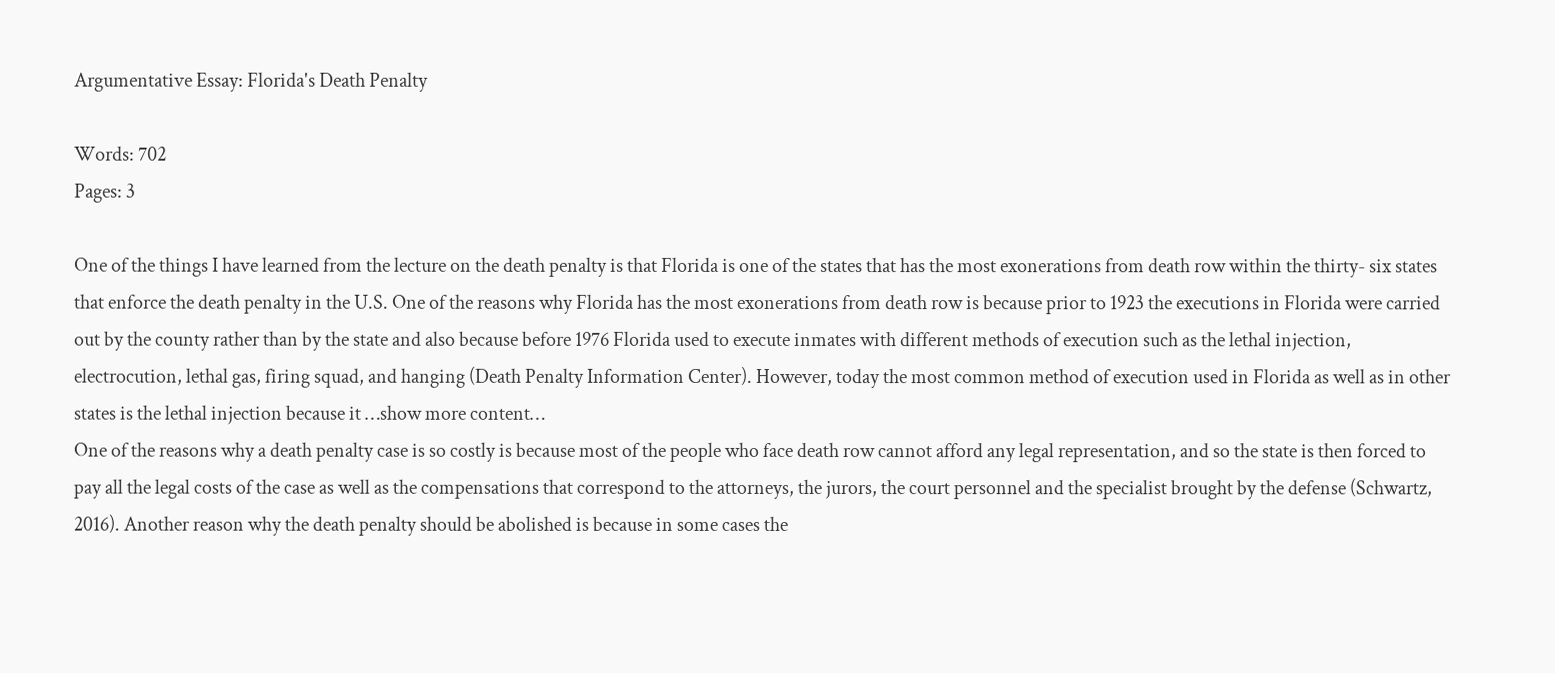Argumentative Essay: Florida's Death Penalty

Words: 702
Pages: 3

One of the things I have learned from the lecture on the death penalty is that Florida is one of the states that has the most exonerations from death row within the thirty- six states that enforce the death penalty in the U.S. One of the reasons why Florida has the most exonerations from death row is because prior to 1923 the executions in Florida were carried out by the county rather than by the state and also because before 1976 Florida used to execute inmates with different methods of execution such as the lethal injection, electrocution, lethal gas, firing squad, and hanging (Death Penalty Information Center). However, today the most common method of execution used in Florida as well as in other states is the lethal injection because it …show more content…
One of the reasons why a death penalty case is so costly is because most of the people who face death row cannot afford any legal representation, and so the state is then forced to pay all the legal costs of the case as well as the compensations that correspond to the attorneys, the jurors, the court personnel and the specialist brought by the defense (Schwartz, 2016). Another reason why the death penalty should be abolished is because in some cases the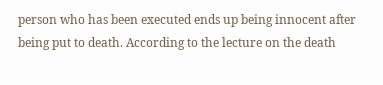person who has been executed ends up being innocent after being put to death. According to the lecture on the death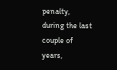penalty, during the last couple of years,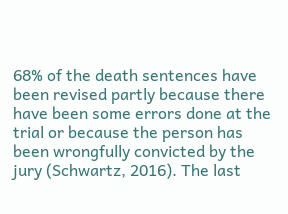68% of the death sentences have been revised partly because there have been some errors done at the trial or because the person has been wrongfully convicted by the jury (Schwartz, 2016). The last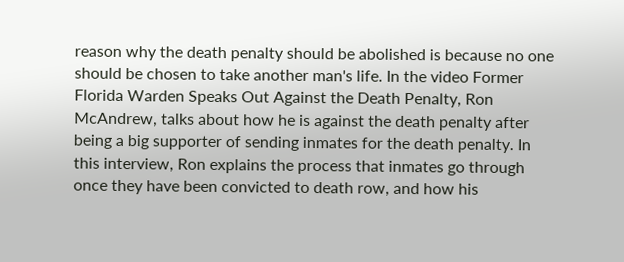reason why the death penalty should be abolished is because no one should be chosen to take another man's life. In the video Former Florida Warden Speaks Out Against the Death Penalty, Ron McAndrew, talks about how he is against the death penalty after being a big supporter of sending inmates for the death penalty. In this interview, Ron explains the process that inmates go through once they have been convicted to death row, and how his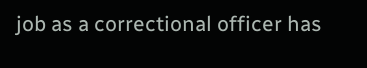job as a correctional officer has